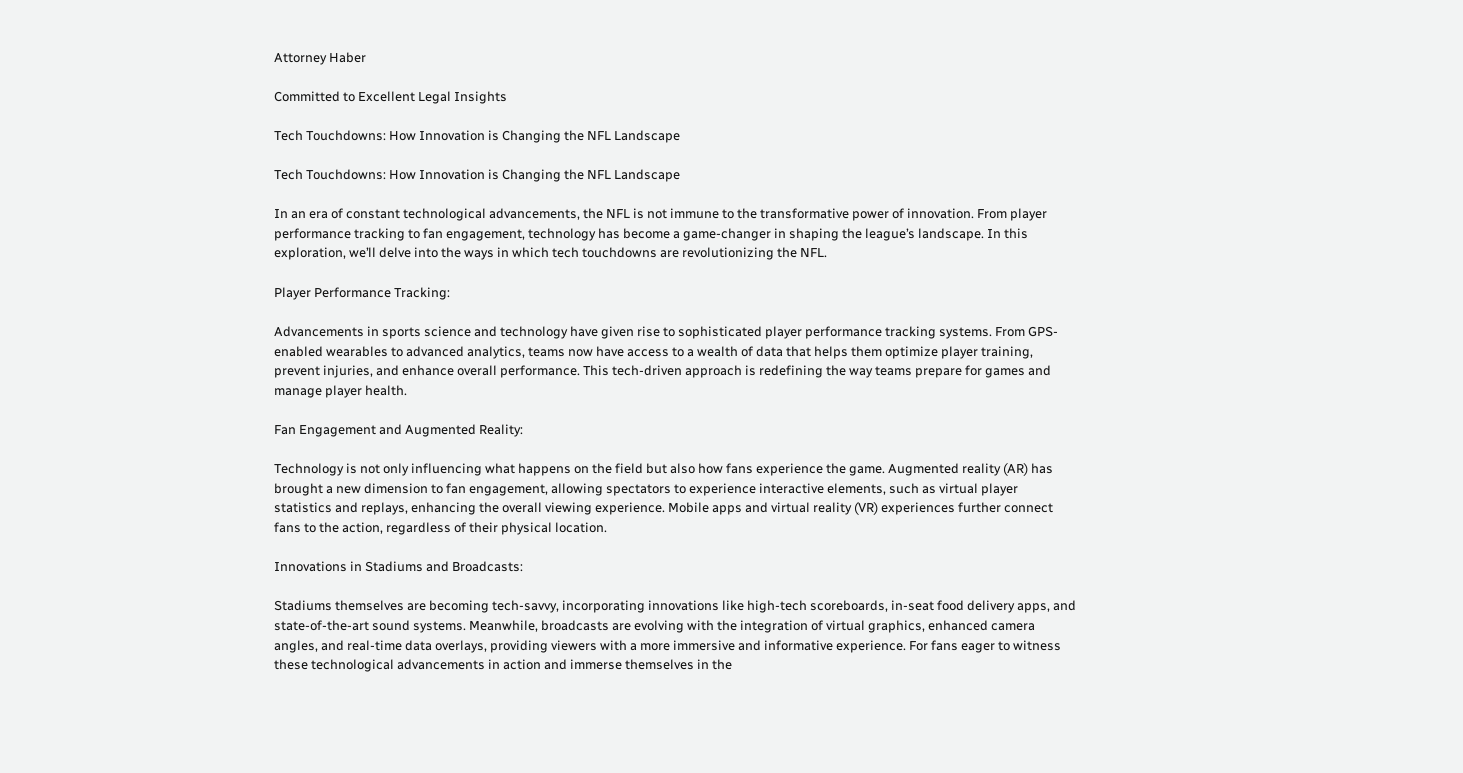Attorney Haber

Committed to Excellent Legal Insights

Tech Touchdowns: How Innovation is Changing the NFL Landscape

Tech Touchdowns: How Innovation is Changing the NFL Landscape

In an era of constant technological advancements, the NFL is not immune to the transformative power of innovation. From player performance tracking to fan engagement, technology has become a game-changer in shaping the league’s landscape. In this exploration, we’ll delve into the ways in which tech touchdowns are revolutionizing the NFL.

Player Performance Tracking:

Advancements in sports science and technology have given rise to sophisticated player performance tracking systems. From GPS-enabled wearables to advanced analytics, teams now have access to a wealth of data that helps them optimize player training, prevent injuries, and enhance overall performance. This tech-driven approach is redefining the way teams prepare for games and manage player health.

Fan Engagement and Augmented Reality:

Technology is not only influencing what happens on the field but also how fans experience the game. Augmented reality (AR) has brought a new dimension to fan engagement, allowing spectators to experience interactive elements, such as virtual player statistics and replays, enhancing the overall viewing experience. Mobile apps and virtual reality (VR) experiences further connect fans to the action, regardless of their physical location.

Innovations in Stadiums and Broadcasts:

Stadiums themselves are becoming tech-savvy, incorporating innovations like high-tech scoreboards, in-seat food delivery apps, and state-of-the-art sound systems. Meanwhile, broadcasts are evolving with the integration of virtual graphics, enhanced camera angles, and real-time data overlays, providing viewers with a more immersive and informative experience. For fans eager to witness these technological advancements in action and immerse themselves in the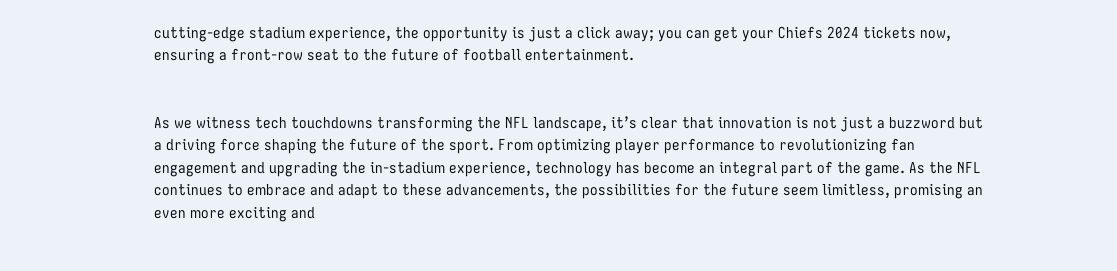cutting-edge stadium experience, the opportunity is just a click away; you can get your Chiefs 2024 tickets now, ensuring a front-row seat to the future of football entertainment.


As we witness tech touchdowns transforming the NFL landscape, it’s clear that innovation is not just a buzzword but a driving force shaping the future of the sport. From optimizing player performance to revolutionizing fan engagement and upgrading the in-stadium experience, technology has become an integral part of the game. As the NFL continues to embrace and adapt to these advancements, the possibilities for the future seem limitless, promising an even more exciting and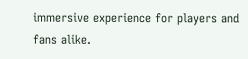immersive experience for players and fans alike.